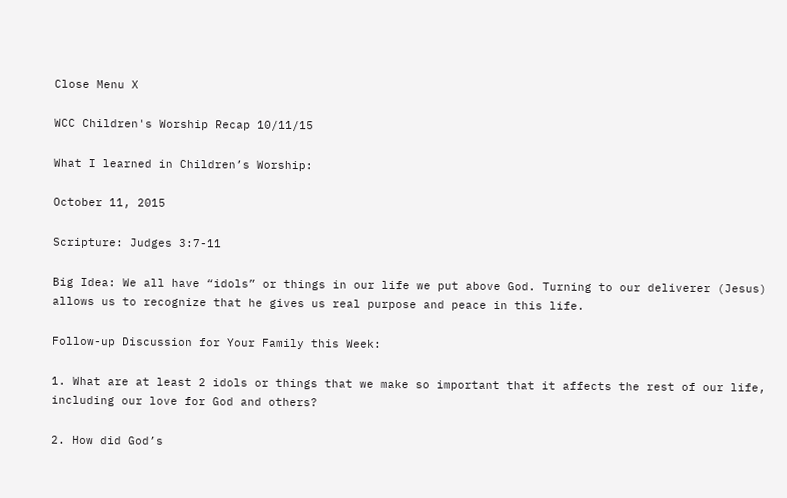Close Menu X

WCC Children's Worship Recap 10/11/15

What I learned in Children’s Worship:

October 11, 2015

Scripture: Judges 3:7-11

Big Idea: We all have “idols” or things in our life we put above God. Turning to our deliverer (Jesus) allows us to recognize that he gives us real purpose and peace in this life.

Follow-up Discussion for Your Family this Week:

1. What are at least 2 idols or things that we make so important that it affects the rest of our life, including our love for God and others?

2. How did God’s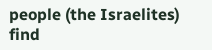people (the Israelites) find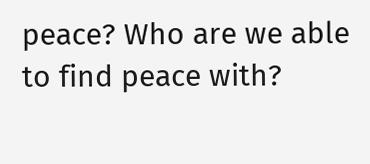peace? Who are we able to find peace with?